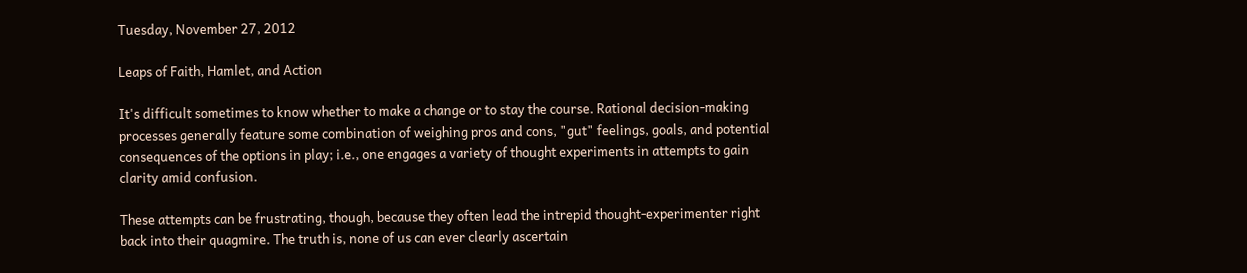Tuesday, November 27, 2012

Leaps of Faith, Hamlet, and Action

It's difficult sometimes to know whether to make a change or to stay the course. Rational decision-making processes generally feature some combination of weighing pros and cons, "gut" feelings, goals, and potential consequences of the options in play; i.e., one engages a variety of thought experiments in attempts to gain clarity amid confusion.

These attempts can be frustrating, though, because they often lead the intrepid thought-experimenter right back into their quagmire. The truth is, none of us can ever clearly ascertain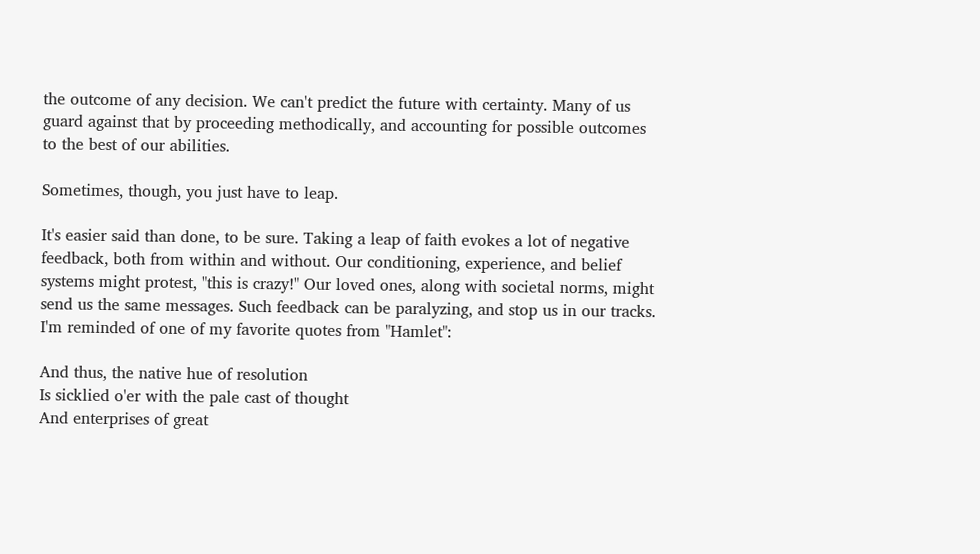the outcome of any decision. We can't predict the future with certainty. Many of us guard against that by proceeding methodically, and accounting for possible outcomes to the best of our abilities.

Sometimes, though, you just have to leap.

It's easier said than done, to be sure. Taking a leap of faith evokes a lot of negative feedback, both from within and without. Our conditioning, experience, and belief systems might protest, "this is crazy!" Our loved ones, along with societal norms, might send us the same messages. Such feedback can be paralyzing, and stop us in our tracks. I'm reminded of one of my favorite quotes from "Hamlet":

And thus, the native hue of resolution
Is sicklied o'er with the pale cast of thought
And enterprises of great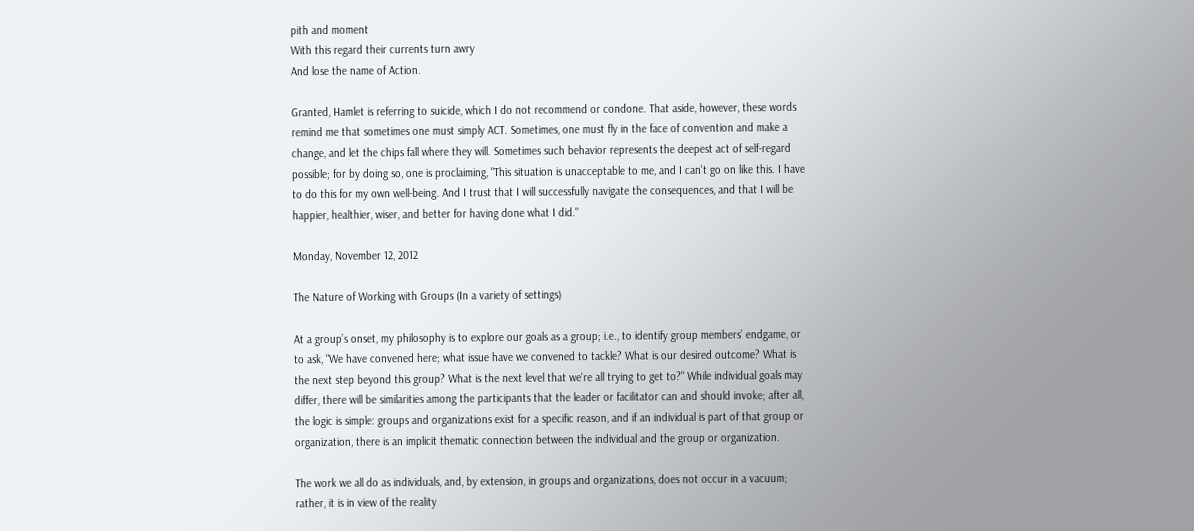pith and moment
With this regard their currents turn awry
And lose the name of Action.

Granted, Hamlet is referring to suicide, which I do not recommend or condone. That aside, however, these words remind me that sometimes one must simply ACT. Sometimes, one must fly in the face of convention and make a change, and let the chips fall where they will. Sometimes such behavior represents the deepest act of self-regard possible; for by doing so, one is proclaiming, "This situation is unacceptable to me, and I can't go on like this. I have to do this for my own well-being. And I trust that I will successfully navigate the consequences, and that I will be happier, healthier, wiser, and better for having done what I did."

Monday, November 12, 2012

The Nature of Working with Groups (In a variety of settings)

At a group’s onset, my philosophy is to explore our goals as a group; i.e., to identify group members’ endgame, or to ask, "We have convened here; what issue have we convened to tackle? What is our desired outcome? What is the next step beyond this group? What is the next level that we're all trying to get to?" While individual goals may differ, there will be similarities among the participants that the leader or facilitator can and should invoke; after all, the logic is simple: groups and organizations exist for a specific reason, and if an individual is part of that group or organization, there is an implicit thematic connection between the individual and the group or organization.

The work we all do as individuals, and, by extension, in groups and organizations, does not occur in a vacuum; rather, it is in view of the reality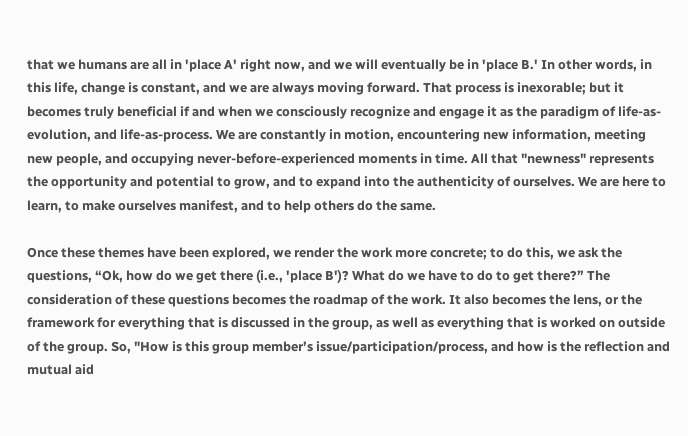that we humans are all in 'place A' right now, and we will eventually be in 'place B.' In other words, in this life, change is constant, and we are always moving forward. That process is inexorable; but it becomes truly beneficial if and when we consciously recognize and engage it as the paradigm of life-as-evolution, and life-as-process. We are constantly in motion, encountering new information, meeting new people, and occupying never-before-experienced moments in time. All that "newness" represents the opportunity and potential to grow, and to expand into the authenticity of ourselves. We are here to learn, to make ourselves manifest, and to help others do the same.

Once these themes have been explored, we render the work more concrete; to do this, we ask the questions, “Ok, how do we get there (i.e., 'place B')? What do we have to do to get there?” The consideration of these questions becomes the roadmap of the work. It also becomes the lens, or the framework for everything that is discussed in the group, as well as everything that is worked on outside of the group. So, "How is this group member’s issue/participation/process, and how is the reflection and mutual aid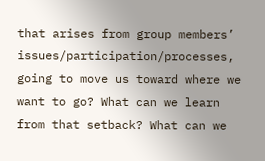that arises from group members’ issues/participation/processes, going to move us toward where we want to go? What can we learn from that setback? What can we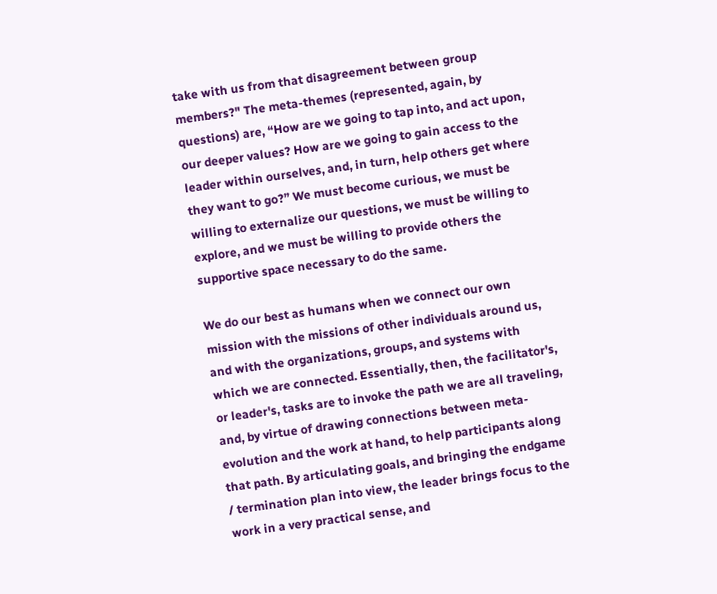take with us from that disagreement between group members?" The meta-themes (represented, again, by questions) are, “How are we going to tap into, and act upon, our deeper values? How are we going to gain access to the leader within ourselves, and, in turn, help others get where they want to go?” We must become curious, we must be willing to externalize our questions, we must be willing to explore, and we must be willing to provide others the supportive space necessary to do the same.

We do our best as humans when we connect our own mission with the missions of other individuals around us, and with the organizations, groups, and systems with which we are connected. Essentially, then, the facilitator's, or leader's, tasks are to invoke the path we are all traveling, and, by virtue of drawing connections between meta-evolution and the work at hand, to help participants along that path. By articulating goals, and bringing the endgame / termination plan into view, the leader brings focus to the work in a very practical sense, and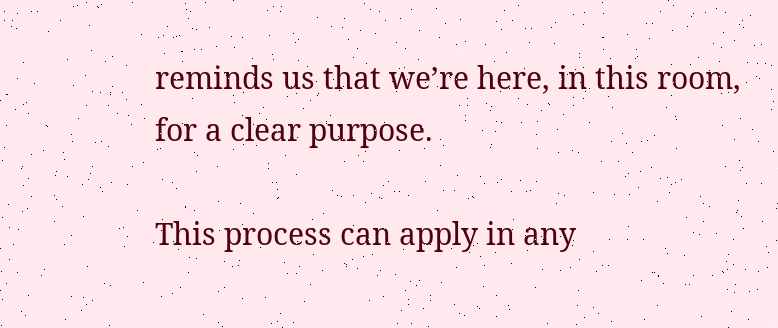reminds us that we’re here, in this room, for a clear purpose.

This process can apply in any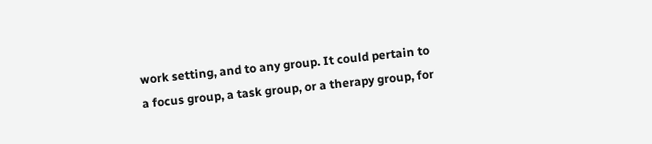work setting, and to any group. It could pertain to a focus group, a task group, or a therapy group, for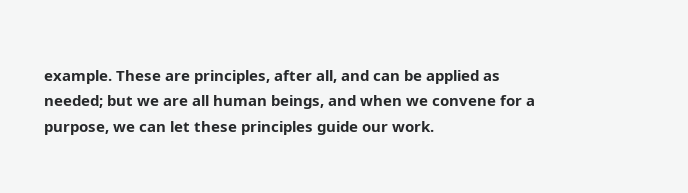example. These are principles, after all, and can be applied as needed; but we are all human beings, and when we convene for a purpose, we can let these principles guide our work.